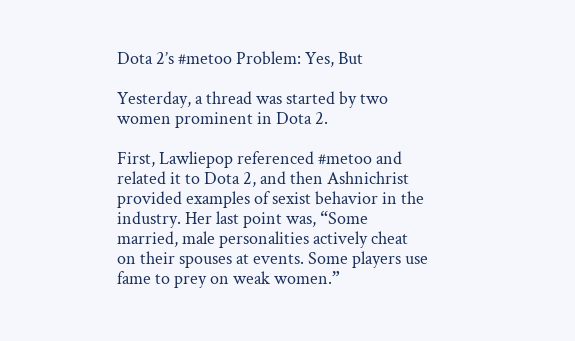Dota 2’s #metoo Problem: Yes, But

Yesterday, a thread was started by two women prominent in Dota 2.

First, Lawliepop referenced #metoo and related it to Dota 2, and then Ashnichrist provided examples of sexist behavior in the industry. Her last point was, “Some married, male personalities actively cheat on their spouses at events. Some players use fame to prey on weak women.”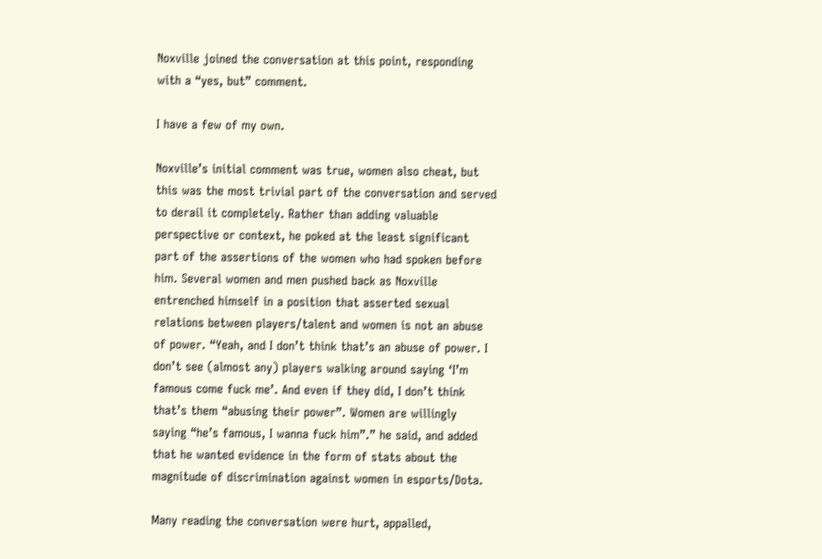Noxville joined the conversation at this point, responding with a “yes, but” comment.

I have a few of my own.

Noxville’s initial comment was true, women also cheat, but this was the most trivial part of the conversation and served to derail it completely. Rather than adding valuable perspective or context, he poked at the least significant part of the assertions of the women who had spoken before him. Several women and men pushed back as Noxville entrenched himself in a position that asserted sexual relations between players/talent and women is not an abuse of power. “Yeah, and I don’t think that’s an abuse of power. I don’t see (almost any) players walking around saying ‘I’m famous come fuck me’. And even if they did, I don’t think that’s them “abusing their power”. Women are willingly saying “he’s famous, I wanna fuck him”.” he said, and added that he wanted evidence in the form of stats about the magnitude of discrimination against women in esports/Dota.

Many reading the conversation were hurt, appalled,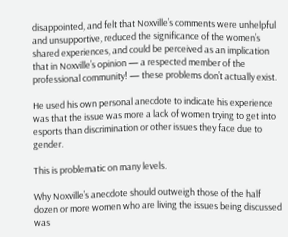disappointed, and felt that Noxville’s comments were unhelpful and unsupportive, reduced the significance of the women’s shared experiences, and could be perceived as an implication that in Noxville’s opinion — a respected member of the professional community! — these problems don’t actually exist.

He used his own personal anecdote to indicate his experience was that the issue was more a lack of women trying to get into esports than discrimination or other issues they face due to gender.

This is problematic on many levels.

Why Noxville’s anecdote should outweigh those of the half dozen or more women who are living the issues being discussed was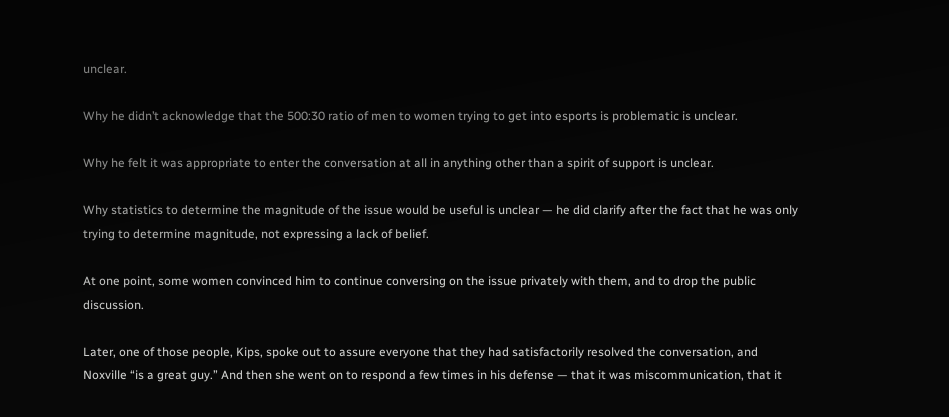unclear.

Why he didn’t acknowledge that the 500:30 ratio of men to women trying to get into esports is problematic is unclear.

Why he felt it was appropriate to enter the conversation at all in anything other than a spirit of support is unclear.

Why statistics to determine the magnitude of the issue would be useful is unclear — he did clarify after the fact that he was only trying to determine magnitude, not expressing a lack of belief.

At one point, some women convinced him to continue conversing on the issue privately with them, and to drop the public discussion.

Later, one of those people, Kips, spoke out to assure everyone that they had satisfactorily resolved the conversation, and Noxville “is a great guy.” And then she went on to respond a few times in his defense — that it was miscommunication, that it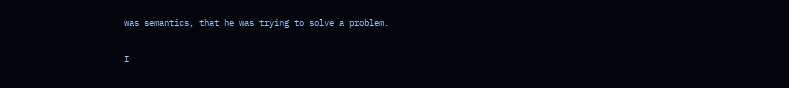was semantics, that he was trying to solve a problem.

I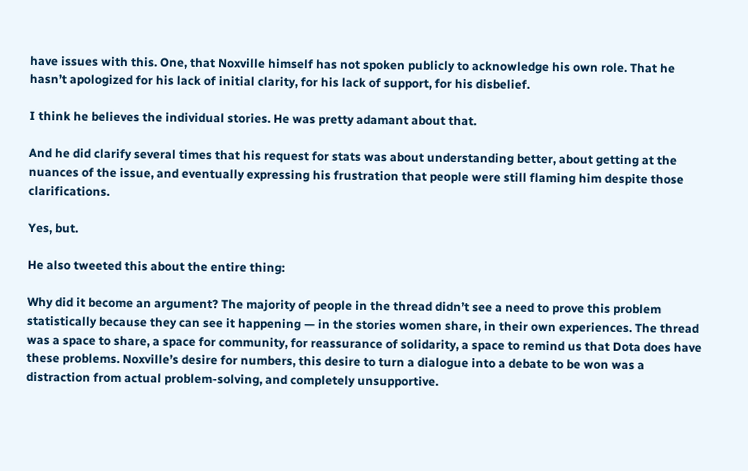have issues with this. One, that Noxville himself has not spoken publicly to acknowledge his own role. That he hasn’t apologized for his lack of initial clarity, for his lack of support, for his disbelief.

I think he believes the individual stories. He was pretty adamant about that.

And he did clarify several times that his request for stats was about understanding better, about getting at the nuances of the issue, and eventually expressing his frustration that people were still flaming him despite those clarifications.

Yes, but.

He also tweeted this about the entire thing:

Why did it become an argument? The majority of people in the thread didn’t see a need to prove this problem statistically because they can see it happening — in the stories women share, in their own experiences. The thread was a space to share, a space for community, for reassurance of solidarity, a space to remind us that Dota does have these problems. Noxville’s desire for numbers, this desire to turn a dialogue into a debate to be won was a distraction from actual problem-solving, and completely unsupportive.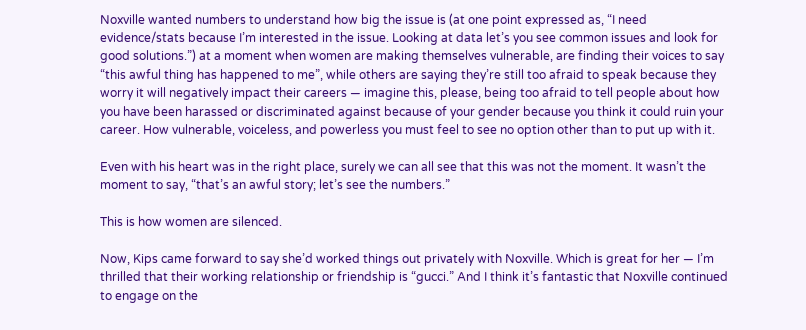Noxville wanted numbers to understand how big the issue is (at one point expressed as, “I need evidence/stats because I’m interested in the issue. Looking at data let’s you see common issues and look for good solutions.”) at a moment when women are making themselves vulnerable, are finding their voices to say “this awful thing has happened to me”, while others are saying they’re still too afraid to speak because they worry it will negatively impact their careers — imagine this, please, being too afraid to tell people about how you have been harassed or discriminated against because of your gender because you think it could ruin your career. How vulnerable, voiceless, and powerless you must feel to see no option other than to put up with it.

Even with his heart was in the right place, surely we can all see that this was not the moment. It wasn’t the moment to say, “that’s an awful story; let’s see the numbers.”

This is how women are silenced.

Now, Kips came forward to say she’d worked things out privately with Noxville. Which is great for her — I’m thrilled that their working relationship or friendship is “gucci.” And I think it’s fantastic that Noxville continued to engage on the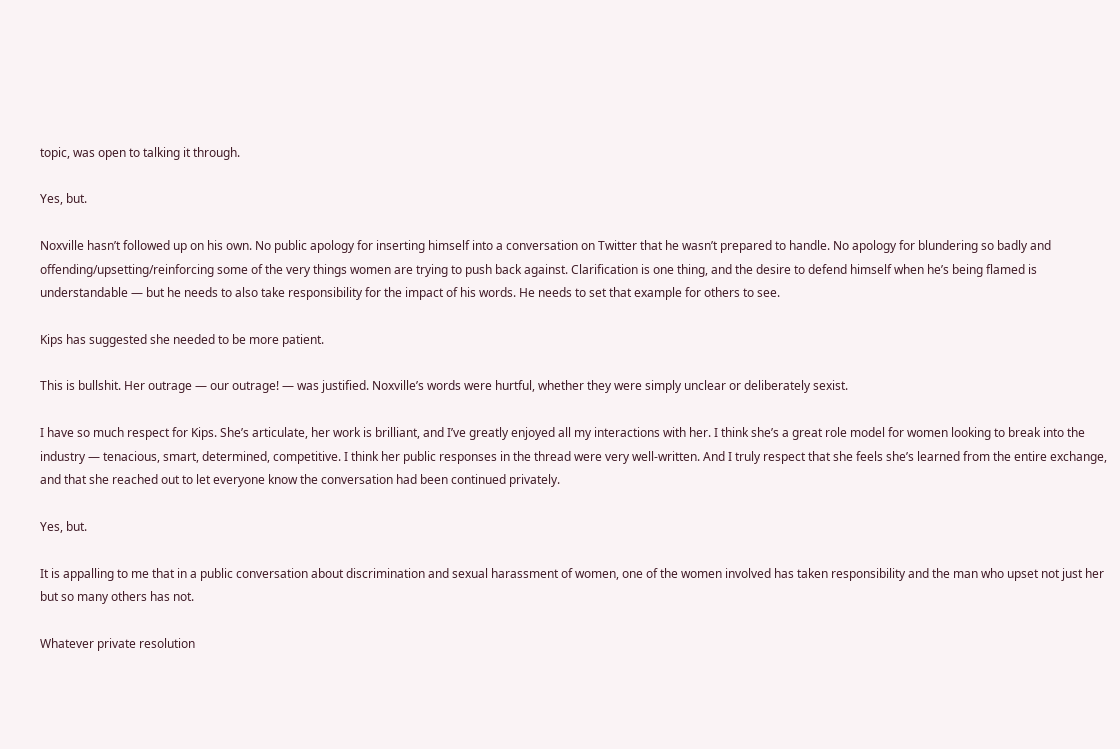topic, was open to talking it through.

Yes, but.

Noxville hasn’t followed up on his own. No public apology for inserting himself into a conversation on Twitter that he wasn’t prepared to handle. No apology for blundering so badly and offending/upsetting/reinforcing some of the very things women are trying to push back against. Clarification is one thing, and the desire to defend himself when he’s being flamed is understandable — but he needs to also take responsibility for the impact of his words. He needs to set that example for others to see.

Kips has suggested she needed to be more patient.

This is bullshit. Her outrage — our outrage! — was justified. Noxville’s words were hurtful, whether they were simply unclear or deliberately sexist.

I have so much respect for Kips. She’s articulate, her work is brilliant, and I’ve greatly enjoyed all my interactions with her. I think she’s a great role model for women looking to break into the industry — tenacious, smart, determined, competitive. I think her public responses in the thread were very well-written. And I truly respect that she feels she’s learned from the entire exchange, and that she reached out to let everyone know the conversation had been continued privately.

Yes, but.

It is appalling to me that in a public conversation about discrimination and sexual harassment of women, one of the women involved has taken responsibility and the man who upset not just her but so many others has not.

Whatever private resolution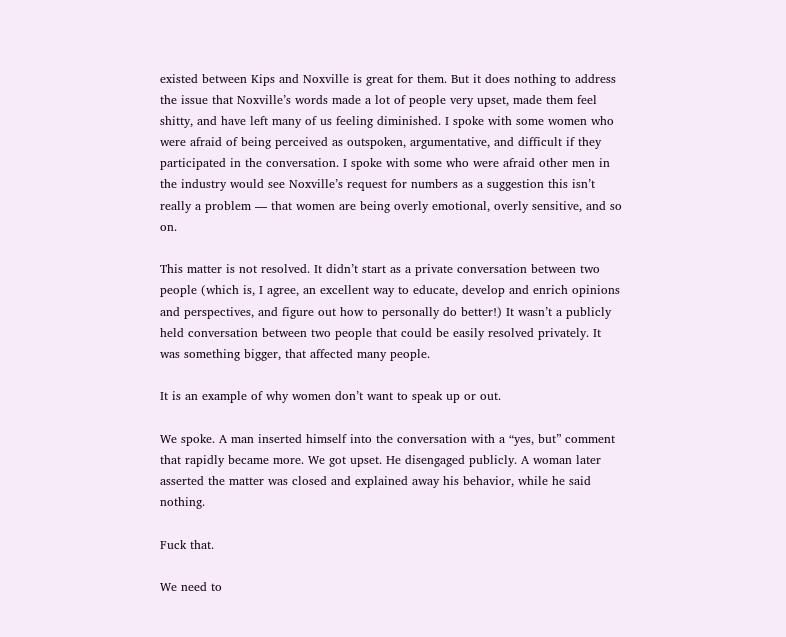existed between Kips and Noxville is great for them. But it does nothing to address the issue that Noxville’s words made a lot of people very upset, made them feel shitty, and have left many of us feeling diminished. I spoke with some women who were afraid of being perceived as outspoken, argumentative, and difficult if they participated in the conversation. I spoke with some who were afraid other men in the industry would see Noxville’s request for numbers as a suggestion this isn’t really a problem — that women are being overly emotional, overly sensitive, and so on.

This matter is not resolved. It didn’t start as a private conversation between two people (which is, I agree, an excellent way to educate, develop and enrich opinions and perspectives, and figure out how to personally do better!) It wasn’t a publicly held conversation between two people that could be easily resolved privately. It was something bigger, that affected many people.

It is an example of why women don’t want to speak up or out.

We spoke. A man inserted himself into the conversation with a “yes, but” comment that rapidly became more. We got upset. He disengaged publicly. A woman later asserted the matter was closed and explained away his behavior, while he said nothing.

Fuck that.

We need to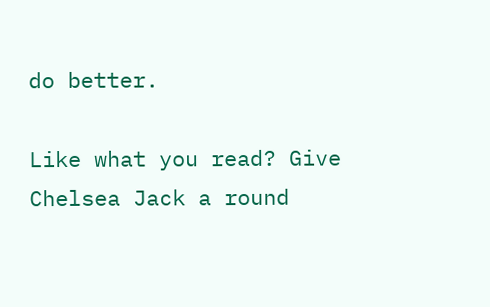do better.

Like what you read? Give Chelsea Jack a round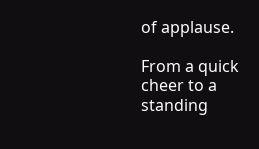of applause.

From a quick cheer to a standing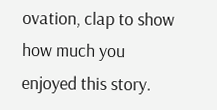ovation, clap to show how much you enjoyed this story.